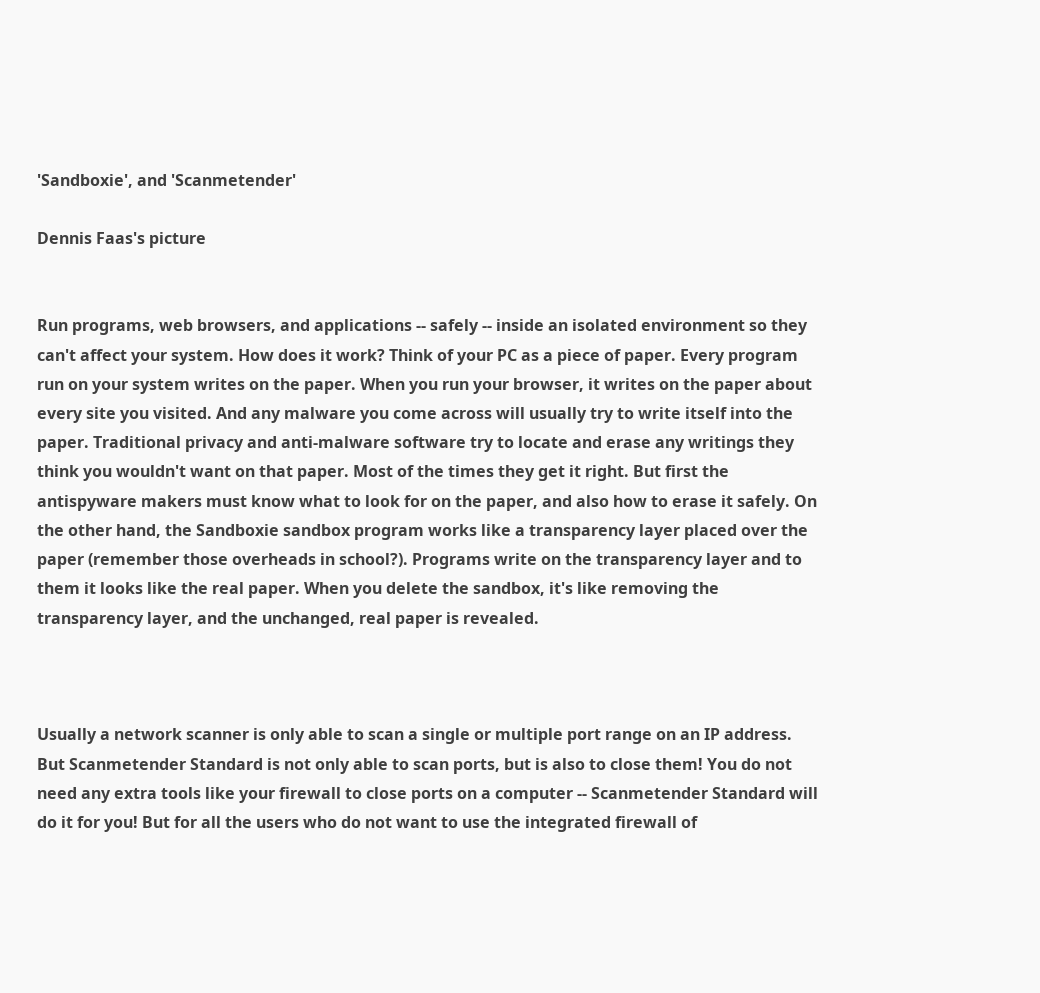'Sandboxie', and 'Scanmetender'

Dennis Faas's picture


Run programs, web browsers, and applications -- safely -- inside an isolated environment so they can't affect your system. How does it work? Think of your PC as a piece of paper. Every program run on your system writes on the paper. When you run your browser, it writes on the paper about every site you visited. And any malware you come across will usually try to write itself into the paper. Traditional privacy and anti-malware software try to locate and erase any writings they think you wouldn't want on that paper. Most of the times they get it right. But first the antispyware makers must know what to look for on the paper, and also how to erase it safely. On the other hand, the Sandboxie sandbox program works like a transparency layer placed over the paper (remember those overheads in school?). Programs write on the transparency layer and to them it looks like the real paper. When you delete the sandbox, it's like removing the transparency layer, and the unchanged, real paper is revealed.



Usually a network scanner is only able to scan a single or multiple port range on an IP address. But Scanmetender Standard is not only able to scan ports, but is also to close them! You do not need any extra tools like your firewall to close ports on a computer -- Scanmetender Standard will do it for you! But for all the users who do not want to use the integrated firewall of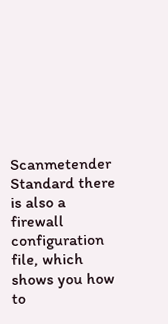Scanmetender Standard there is also a firewall configuration file, which shows you how to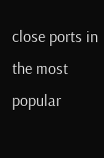close ports in the most popular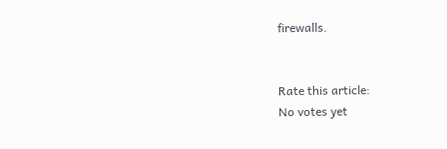firewalls.


Rate this article:
No votes yet